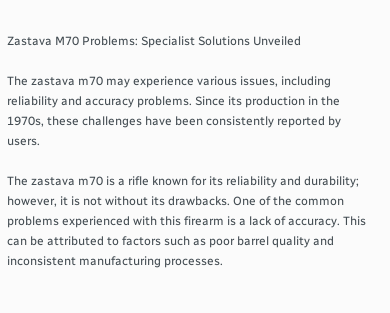Zastava M70 Problems: Specialist Solutions Unveiled

The zastava m70 may experience various issues, including reliability and accuracy problems. Since its production in the 1970s, these challenges have been consistently reported by users.

The zastava m70 is a rifle known for its reliability and durability; however, it is not without its drawbacks. One of the common problems experienced with this firearm is a lack of accuracy. This can be attributed to factors such as poor barrel quality and inconsistent manufacturing processes.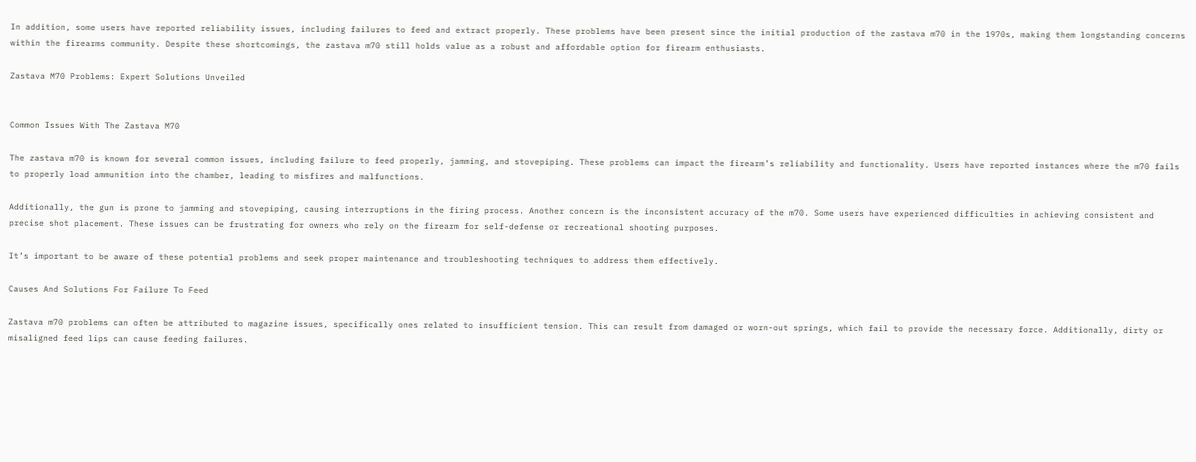In addition, some users have reported reliability issues, including failures to feed and extract properly. These problems have been present since the initial production of the zastava m70 in the 1970s, making them longstanding concerns within the firearms community. Despite these shortcomings, the zastava m70 still holds value as a robust and affordable option for firearm enthusiasts.

Zastava M70 Problems: Expert Solutions Unveiled


Common Issues With The Zastava M70

The zastava m70 is known for several common issues, including failure to feed properly, jamming, and stovepiping. These problems can impact the firearm’s reliability and functionality. Users have reported instances where the m70 fails to properly load ammunition into the chamber, leading to misfires and malfunctions.

Additionally, the gun is prone to jamming and stovepiping, causing interruptions in the firing process. Another concern is the inconsistent accuracy of the m70. Some users have experienced difficulties in achieving consistent and precise shot placement. These issues can be frustrating for owners who rely on the firearm for self-defense or recreational shooting purposes.

It’s important to be aware of these potential problems and seek proper maintenance and troubleshooting techniques to address them effectively.

Causes And Solutions For Failure To Feed

Zastava m70 problems can often be attributed to magazine issues, specifically ones related to insufficient tension. This can result from damaged or worn-out springs, which fail to provide the necessary force. Additionally, dirty or misaligned feed lips can cause feeding failures.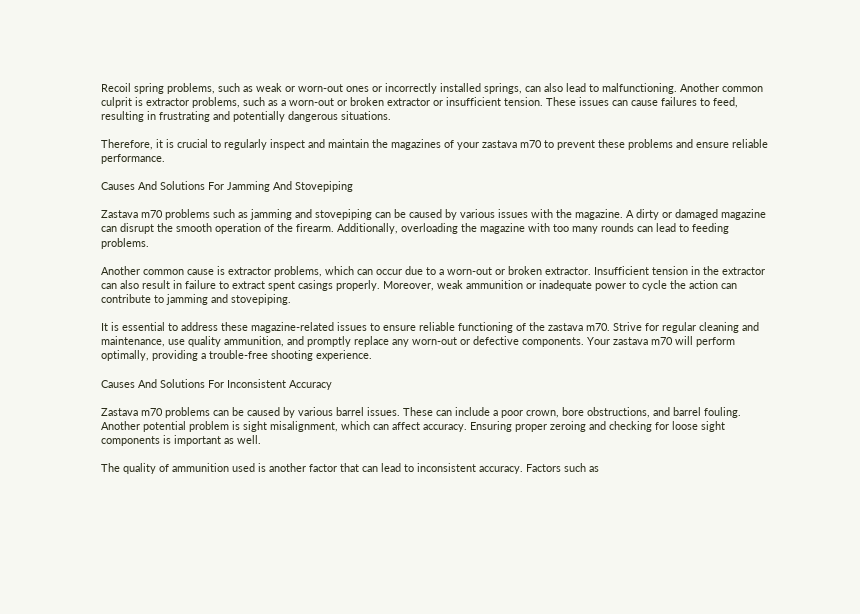Recoil spring problems, such as weak or worn-out ones or incorrectly installed springs, can also lead to malfunctioning. Another common culprit is extractor problems, such as a worn-out or broken extractor or insufficient tension. These issues can cause failures to feed, resulting in frustrating and potentially dangerous situations.

Therefore, it is crucial to regularly inspect and maintain the magazines of your zastava m70 to prevent these problems and ensure reliable performance.

Causes And Solutions For Jamming And Stovepiping

Zastava m70 problems such as jamming and stovepiping can be caused by various issues with the magazine. A dirty or damaged magazine can disrupt the smooth operation of the firearm. Additionally, overloading the magazine with too many rounds can lead to feeding problems.

Another common cause is extractor problems, which can occur due to a worn-out or broken extractor. Insufficient tension in the extractor can also result in failure to extract spent casings properly. Moreover, weak ammunition or inadequate power to cycle the action can contribute to jamming and stovepiping.

It is essential to address these magazine-related issues to ensure reliable functioning of the zastava m70. Strive for regular cleaning and maintenance, use quality ammunition, and promptly replace any worn-out or defective components. Your zastava m70 will perform optimally, providing a trouble-free shooting experience.

Causes And Solutions For Inconsistent Accuracy

Zastava m70 problems can be caused by various barrel issues. These can include a poor crown, bore obstructions, and barrel fouling. Another potential problem is sight misalignment, which can affect accuracy. Ensuring proper zeroing and checking for loose sight components is important as well.

The quality of ammunition used is another factor that can lead to inconsistent accuracy. Factors such as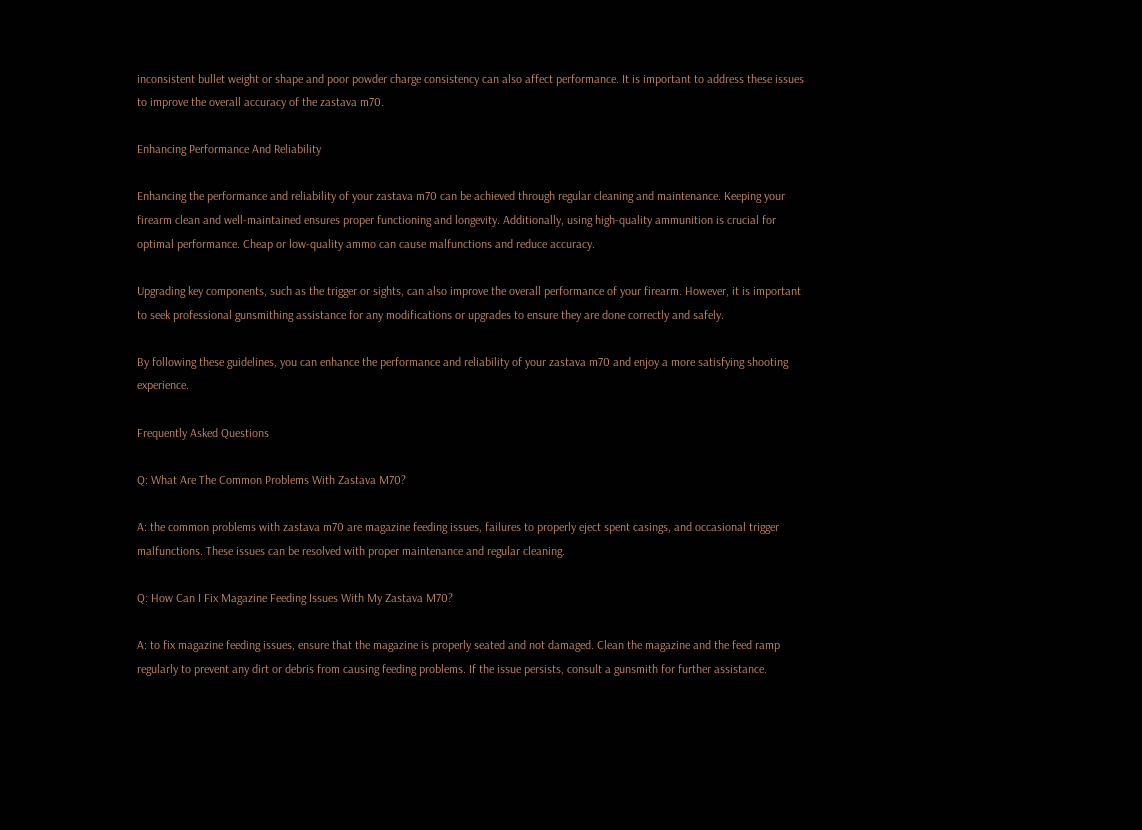inconsistent bullet weight or shape and poor powder charge consistency can also affect performance. It is important to address these issues to improve the overall accuracy of the zastava m70.

Enhancing Performance And Reliability

Enhancing the performance and reliability of your zastava m70 can be achieved through regular cleaning and maintenance. Keeping your firearm clean and well-maintained ensures proper functioning and longevity. Additionally, using high-quality ammunition is crucial for optimal performance. Cheap or low-quality ammo can cause malfunctions and reduce accuracy.

Upgrading key components, such as the trigger or sights, can also improve the overall performance of your firearm. However, it is important to seek professional gunsmithing assistance for any modifications or upgrades to ensure they are done correctly and safely.

By following these guidelines, you can enhance the performance and reliability of your zastava m70 and enjoy a more satisfying shooting experience.

Frequently Asked Questions

Q: What Are The Common Problems With Zastava M70?

A: the common problems with zastava m70 are magazine feeding issues, failures to properly eject spent casings, and occasional trigger malfunctions. These issues can be resolved with proper maintenance and regular cleaning.

Q: How Can I Fix Magazine Feeding Issues With My Zastava M70?

A: to fix magazine feeding issues, ensure that the magazine is properly seated and not damaged. Clean the magazine and the feed ramp regularly to prevent any dirt or debris from causing feeding problems. If the issue persists, consult a gunsmith for further assistance.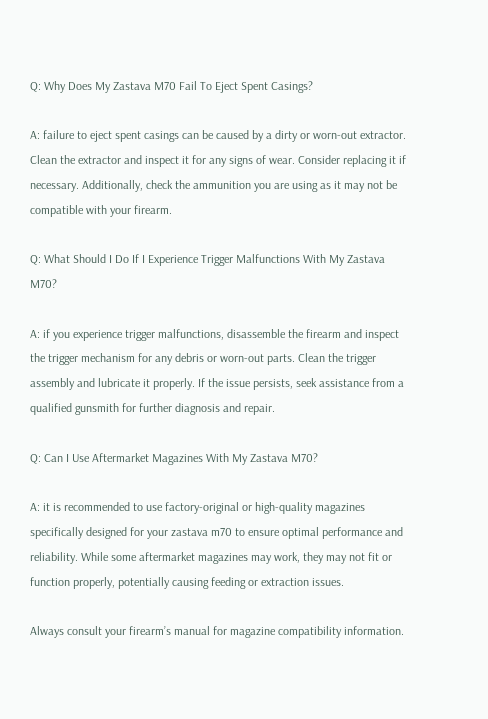Q: Why Does My Zastava M70 Fail To Eject Spent Casings?

A: failure to eject spent casings can be caused by a dirty or worn-out extractor. Clean the extractor and inspect it for any signs of wear. Consider replacing it if necessary. Additionally, check the ammunition you are using as it may not be compatible with your firearm.

Q: What Should I Do If I Experience Trigger Malfunctions With My Zastava M70?

A: if you experience trigger malfunctions, disassemble the firearm and inspect the trigger mechanism for any debris or worn-out parts. Clean the trigger assembly and lubricate it properly. If the issue persists, seek assistance from a qualified gunsmith for further diagnosis and repair.

Q: Can I Use Aftermarket Magazines With My Zastava M70?

A: it is recommended to use factory-original or high-quality magazines specifically designed for your zastava m70 to ensure optimal performance and reliability. While some aftermarket magazines may work, they may not fit or function properly, potentially causing feeding or extraction issues.

Always consult your firearm’s manual for magazine compatibility information.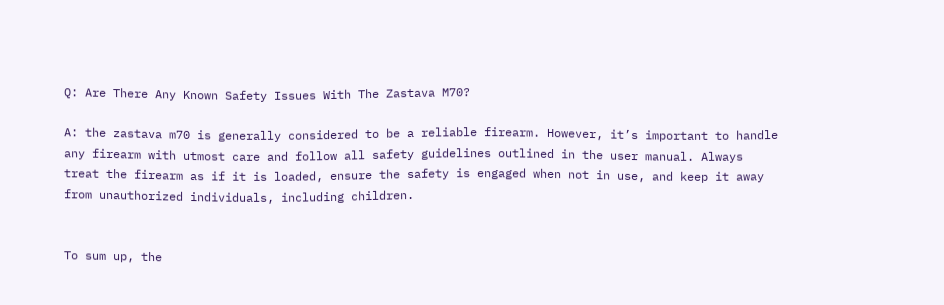Q: Are There Any Known Safety Issues With The Zastava M70?

A: the zastava m70 is generally considered to be a reliable firearm. However, it’s important to handle any firearm with utmost care and follow all safety guidelines outlined in the user manual. Always treat the firearm as if it is loaded, ensure the safety is engaged when not in use, and keep it away from unauthorized individuals, including children.


To sum up, the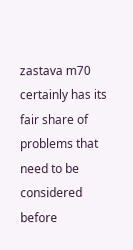zastava m70 certainly has its fair share of problems that need to be considered before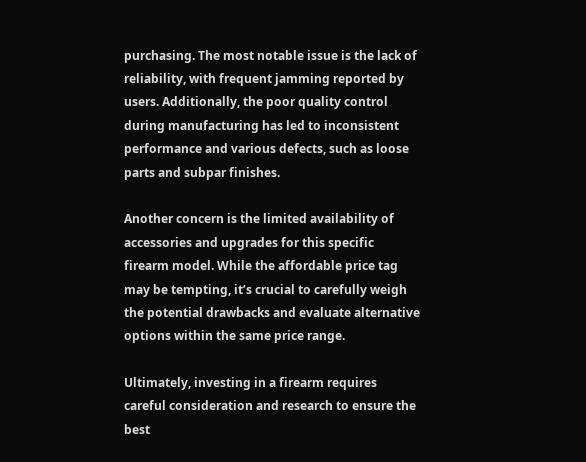purchasing. The most notable issue is the lack of reliability, with frequent jamming reported by users. Additionally, the poor quality control during manufacturing has led to inconsistent performance and various defects, such as loose parts and subpar finishes.

Another concern is the limited availability of accessories and upgrades for this specific firearm model. While the affordable price tag may be tempting, it’s crucial to carefully weigh the potential drawbacks and evaluate alternative options within the same price range.

Ultimately, investing in a firearm requires careful consideration and research to ensure the best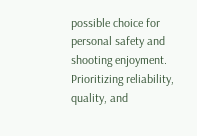possible choice for personal safety and shooting enjoyment. Prioritizing reliability, quality, and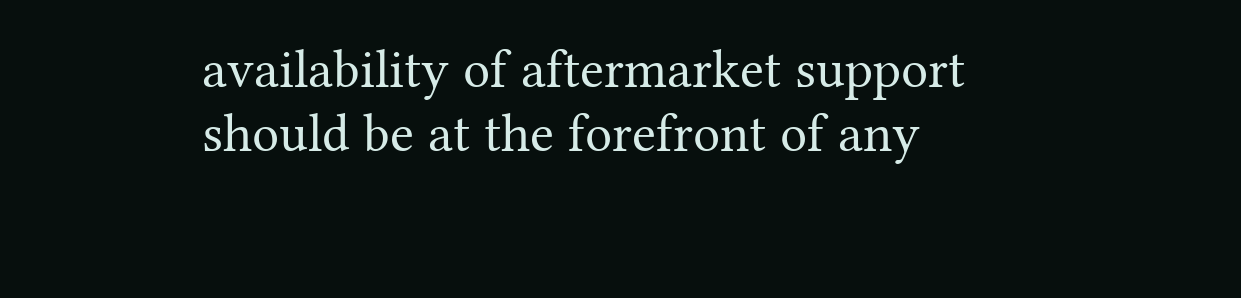availability of aftermarket support should be at the forefront of any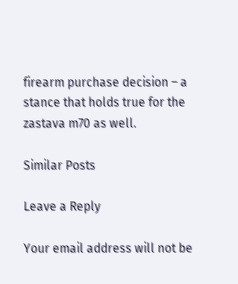firearm purchase decision – a stance that holds true for the zastava m70 as well.

Similar Posts

Leave a Reply

Your email address will not be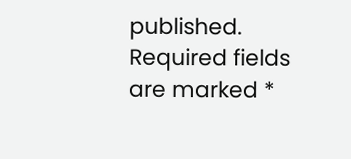published. Required fields are marked *